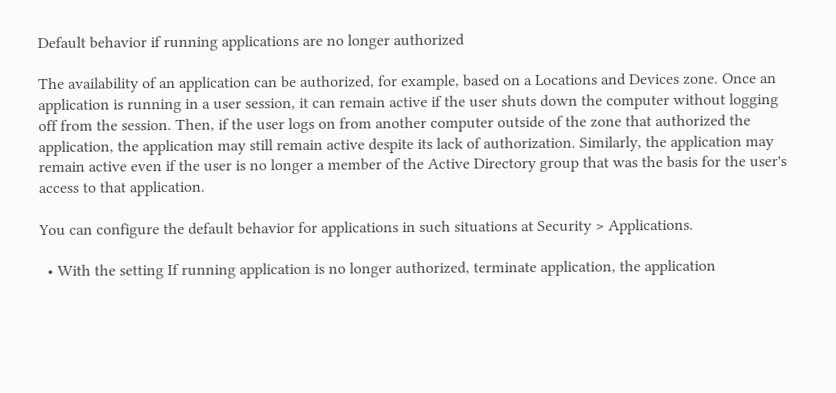Default behavior if running applications are no longer authorized

The availability of an application can be authorized, for example, based on a Locations and Devices zone. Once an application is running in a user session, it can remain active if the user shuts down the computer without logging off from the session. Then, if the user logs on from another computer outside of the zone that authorized the application, the application may still remain active despite its lack of authorization. Similarly, the application may remain active even if the user is no longer a member of the Active Directory group that was the basis for the user's access to that application.

You can configure the default behavior for applications in such situations at Security > Applications.

  • With the setting If running application is no longer authorized, terminate application, the application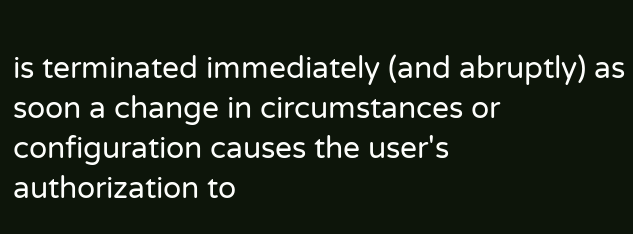is terminated immediately (and abruptly) as soon a change in circumstances or configuration causes the user's authorization to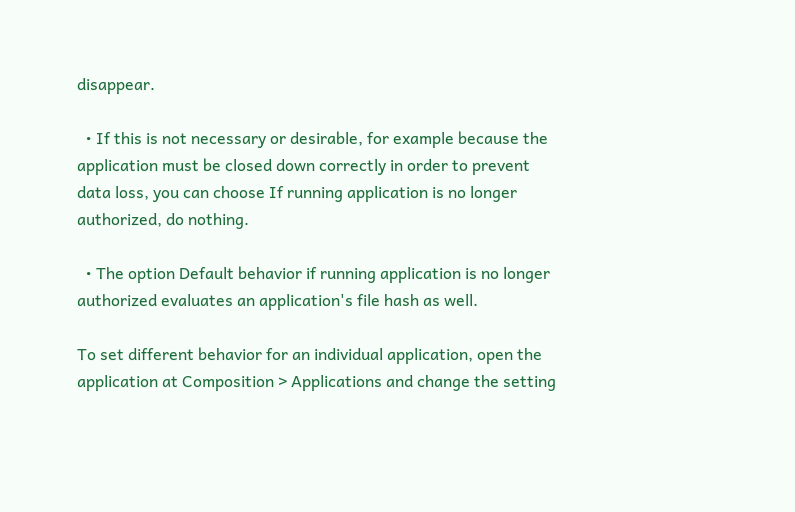disappear.

  • If this is not necessary or desirable, for example because the application must be closed down correctly in order to prevent data loss, you can choose If running application is no longer authorized, do nothing.

  • The option Default behavior if running application is no longer authorized evaluates an application's file hash as well.

To set different behavior for an individual application, open the application at Composition > Applications and change the setting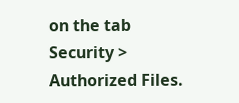on the tab Security > Authorized Files.